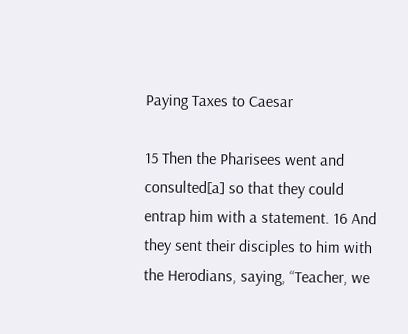Paying Taxes to Caesar

15 Then the Pharisees went and consulted[a] so that they could entrap him with a statement. 16 And they sent their disciples to him with the Herodians, saying, “Teacher, we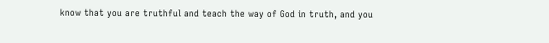know that you are truthful and teach the way of God in truth, and you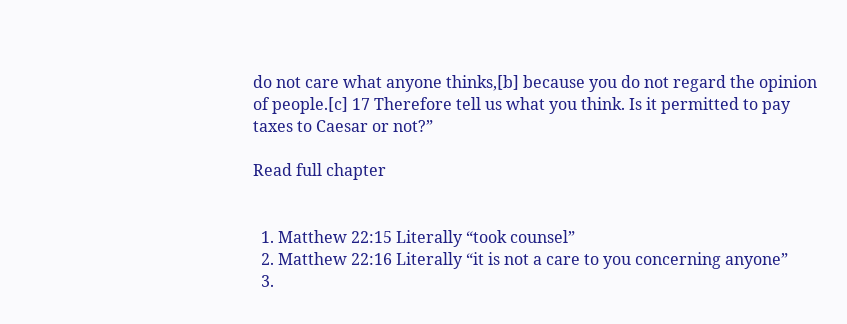do not care what anyone thinks,[b] because you do not regard the opinion of people.[c] 17 Therefore tell us what you think. Is it permitted to pay taxes to Caesar or not?”

Read full chapter


  1. Matthew 22:15 Literally “took counsel”
  2. Matthew 22:16 Literally “it is not a care to you concerning anyone”
  3.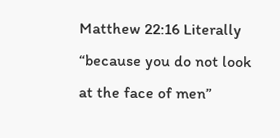Matthew 22:16 Literally “because you do not look at the face of men”